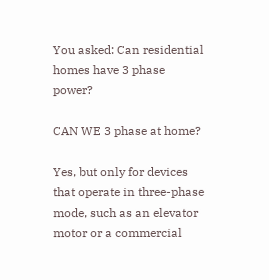You asked: Can residential homes have 3 phase power?

CAN WE 3 phase at home?

Yes, but only for devices that operate in three-phase mode, such as an elevator motor or a commercial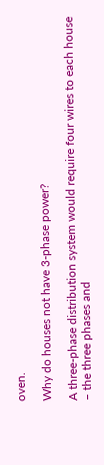oven.

Why do houses not have 3-phase power?

A three-phase distribution system would require four wires to each house – the three phases and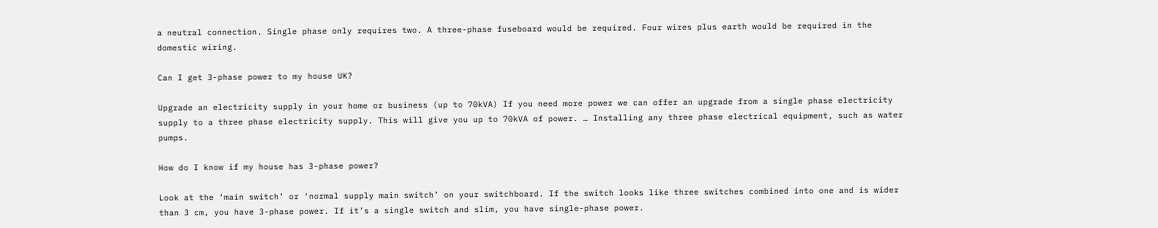a neutral connection. Single phase only requires two. A three-phase fuseboard would be required. Four wires plus earth would be required in the domestic wiring.

Can I get 3-phase power to my house UK?

Upgrade an electricity supply in your home or business (up to 70kVA) If you need more power we can offer an upgrade from a single phase electricity supply to a three phase electricity supply. This will give you up to 70kVA of power. … Installing any three phase electrical equipment, such as water pumps.

How do I know if my house has 3-phase power?

Look at the ‘main switch’ or ‘normal supply main switch’ on your switchboard. If the switch looks like three switches combined into one and is wider than 3 cm, you have 3-phase power. If it’s a single switch and slim, you have single-phase power.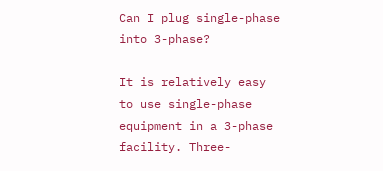Can I plug single-phase into 3-phase?

It is relatively easy to use single-phase equipment in a 3-phase facility. Three-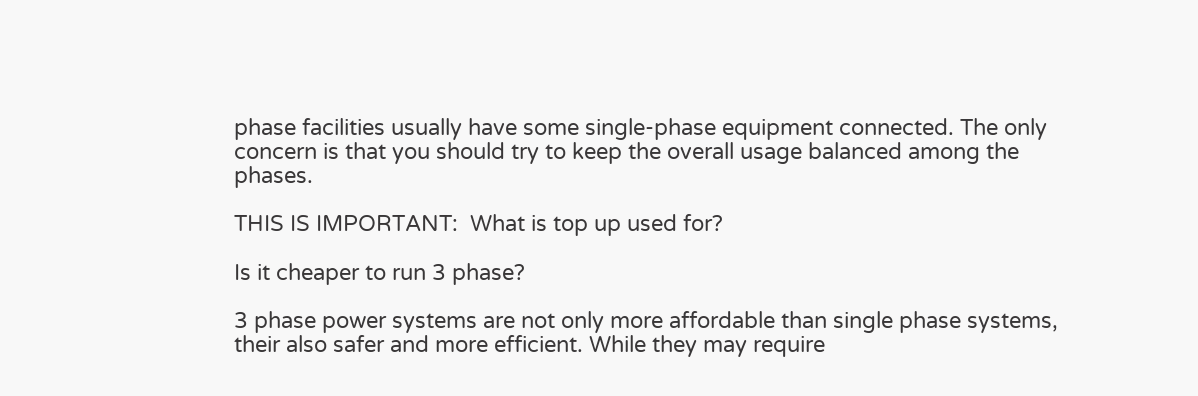phase facilities usually have some single-phase equipment connected. The only concern is that you should try to keep the overall usage balanced among the phases.

THIS IS IMPORTANT:  What is top up used for?

Is it cheaper to run 3 phase?

3 phase power systems are not only more affordable than single phase systems, their also safer and more efficient. While they may require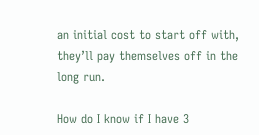an initial cost to start off with, they’ll pay themselves off in the long run.

How do I know if I have 3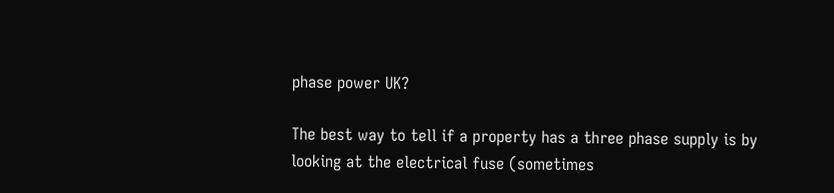phase power UK?

The best way to tell if a property has a three phase supply is by looking at the electrical fuse (sometimes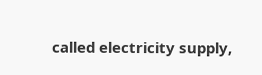called electricity supply,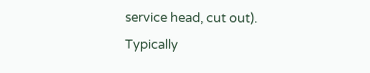service head, cut out). Typically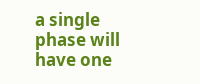a single phase will have one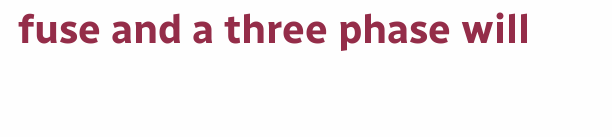fuse and a three phase will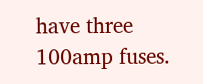have three 100amp fuses.